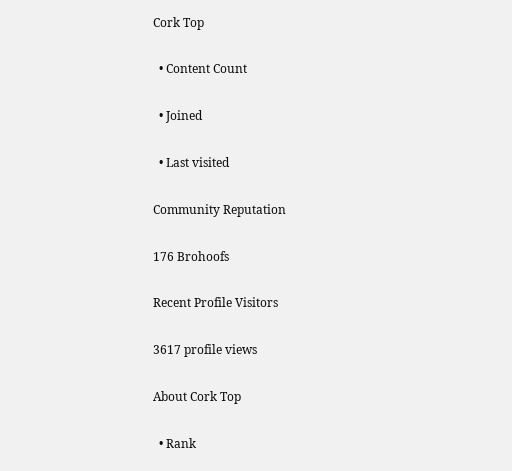Cork Top

  • Content Count

  • Joined

  • Last visited

Community Reputation

176 Brohoofs

Recent Profile Visitors

3617 profile views

About Cork Top

  • Rank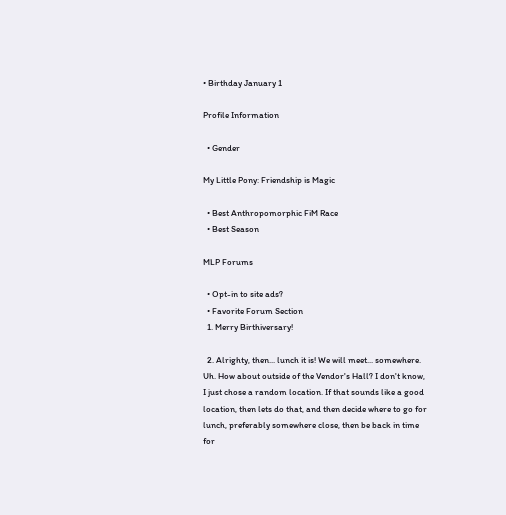• Birthday January 1

Profile Information

  • Gender

My Little Pony: Friendship is Magic

  • Best Anthropomorphic FiM Race
  • Best Season

MLP Forums

  • Opt-in to site ads?
  • Favorite Forum Section
  1. Merry Birthiversary!

  2. Alrighty, then... lunch it is! We will meet... somewhere. Uh. How about outside of the Vendor's Hall? I don't know, I just chose a random location. If that sounds like a good location, then lets do that, and then decide where to go for lunch, preferably somewhere close, then be back in time for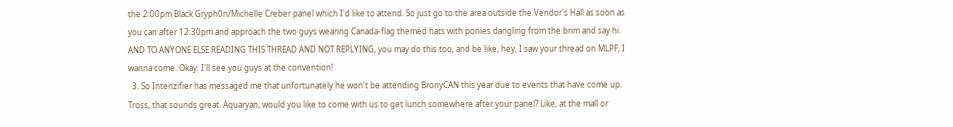the 2:00pm Black Gryph0n/Michelle Creber panel which I'd like to attend. So just go to the area outside the Vendor's Hall as soon as you can after 12:30pm and approach the two guys wearing Canada-flag themed hats with ponies dangling from the brim and say hi. AND TO ANYONE ELSE READING THIS THREAD AND NOT REPLYING, you may do this too, and be like, hey, I saw your thread on MLPF, I wanna come. Okay. I'll see you guys at the convention!
  3. So Intenzifier has messaged me that unfortunately he won't be attending BronyCAN this year due to events that have come up. Tross, that sounds great. Aquaryan, would you like to come with us to get lunch somewhere after your panel? Like, at the mall or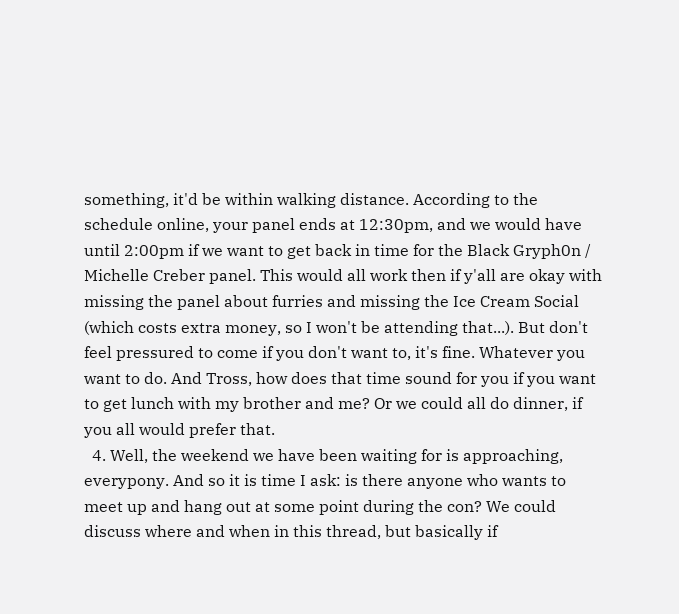something, it'd be within walking distance. According to the schedule online, your panel ends at 12:30pm, and we would have until 2:00pm if we want to get back in time for the Black Gryph0n / Michelle Creber panel. This would all work then if y'all are okay with missing the panel about furries and missing the Ice Cream Social (which costs extra money, so I won't be attending that...). But don't feel pressured to come if you don't want to, it's fine. Whatever you want to do. And Tross, how does that time sound for you if you want to get lunch with my brother and me? Or we could all do dinner, if you all would prefer that.
  4. Well, the weekend we have been waiting for is approaching, everypony. And so it is time I ask: is there anyone who wants to meet up and hang out at some point during the con? We could discuss where and when in this thread, but basically if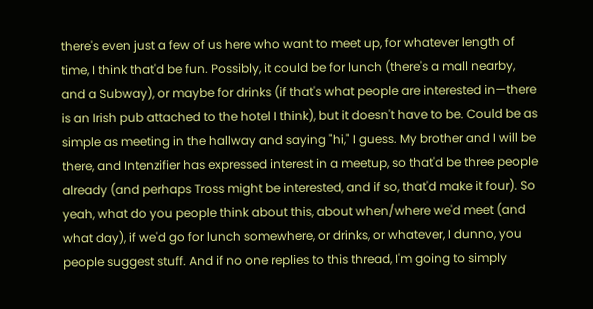there's even just a few of us here who want to meet up, for whatever length of time, I think that'd be fun. Possibly, it could be for lunch (there's a mall nearby, and a Subway), or maybe for drinks (if that's what people are interested in—there is an Irish pub attached to the hotel I think), but it doesn't have to be. Could be as simple as meeting in the hallway and saying "hi," I guess. My brother and I will be there, and Intenzifier has expressed interest in a meetup, so that'd be three people already (and perhaps Tross might be interested, and if so, that'd make it four). So yeah, what do you people think about this, about when/where we'd meet (and what day), if we'd go for lunch somewhere, or drinks, or whatever, I dunno, you people suggest stuff. And if no one replies to this thread, I'm going to simply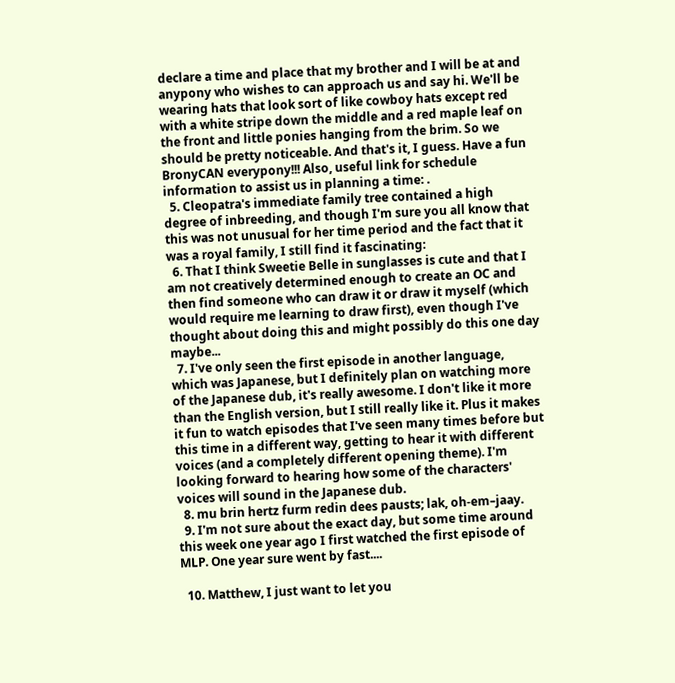declare a time and place that my brother and I will be at and anypony who wishes to can approach us and say hi. We'll be wearing hats that look sort of like cowboy hats except red with a white stripe down the middle and a red maple leaf on the front and little ponies hanging from the brim. So we should be pretty noticeable. And that's it, I guess. Have a fun BronyCAN everypony!!! Also, useful link for schedule information to assist us in planning a time: .
  5. Cleopatra's immediate family tree contained a high degree of inbreeding, and though I'm sure you all know that this was not unusual for her time period and the fact that it was a royal family, I still find it fascinating:
  6. That I think Sweetie Belle in sunglasses is cute and that I am not creatively determined enough to create an OC and then find someone who can draw it or draw it myself (which would require me learning to draw first), even though I've thought about doing this and might possibly do this one day maybe...
  7. I've only seen the first episode in another language, which was Japanese, but I definitely plan on watching more of the Japanese dub, it's really awesome. I don't like it more than the English version, but I still really like it. Plus it makes it fun to watch episodes that I've seen many times before but this time in a different way, getting to hear it with different voices (and a completely different opening theme). I'm looking forward to hearing how some of the characters' voices will sound in the Japanese dub.
  8. mu brin hertz furm redin dees pausts; lak, oh-em–jaay.
  9. I'm not sure about the exact day, but some time around this week one year ago I first watched the first episode of MLP. One year sure went by fast....

  10. Matthew, I just want to let you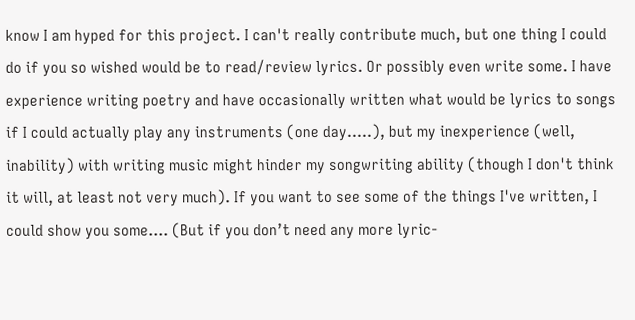know I am hyped for this project. I can't really contribute much, but one thing I could do if you so wished would be to read/review lyrics. Or possibly even write some. I have experience writing poetry and have occasionally written what would be lyrics to songs if I could actually play any instruments (one day.....), but my inexperience (well, inability) with writing music might hinder my songwriting ability (though I don't think it will, at least not very much). If you want to see some of the things I've written, I could show you some.... (But if you don’t need any more lyric-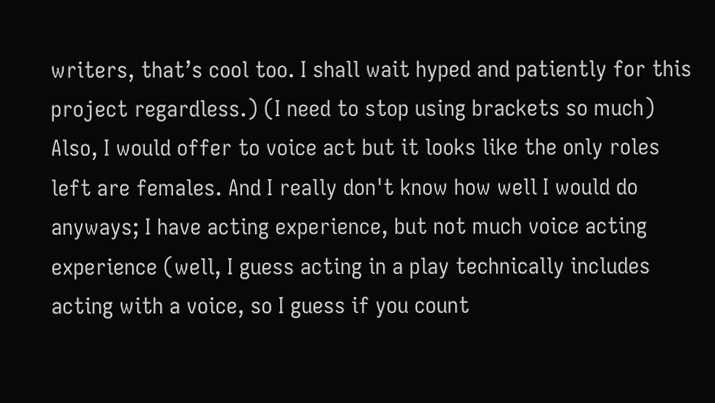writers, that’s cool too. I shall wait hyped and patiently for this project regardless.) (I need to stop using brackets so much) Also, I would offer to voice act but it looks like the only roles left are females. And I really don't know how well I would do anyways; I have acting experience, but not much voice acting experience (well, I guess acting in a play technically includes acting with a voice, so I guess if you count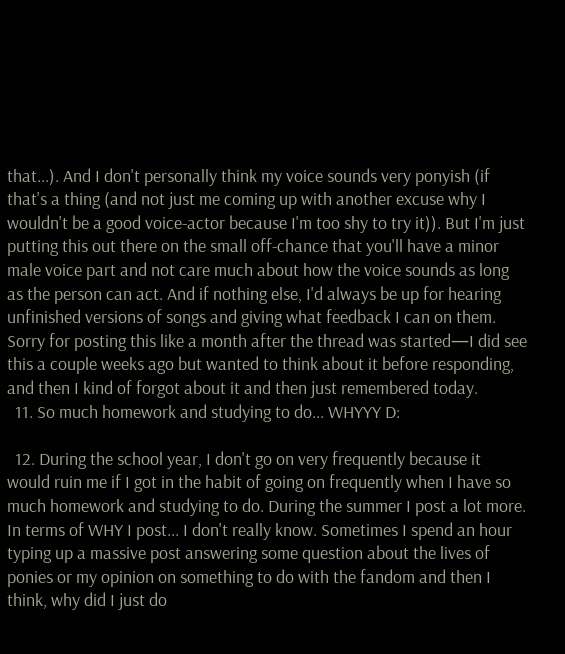that...). And I don't personally think my voice sounds very ponyish (if that's a thing (and not just me coming up with another excuse why I wouldn't be a good voice-actor because I'm too shy to try it)). But I'm just putting this out there on the small off-chance that you'll have a minor male voice part and not care much about how the voice sounds as long as the person can act. And if nothing else, I'd always be up for hearing unfinished versions of songs and giving what feedback I can on them. Sorry for posting this like a month after the thread was started—I did see this a couple weeks ago but wanted to think about it before responding, and then I kind of forgot about it and then just remembered today.
  11. So much homework and studying to do... WHYYY D:

  12. During the school year, I don't go on very frequently because it would ruin me if I got in the habit of going on frequently when I have so much homework and studying to do. During the summer I post a lot more. In terms of WHY I post... I don't really know. Sometimes I spend an hour typing up a massive post answering some question about the lives of ponies or my opinion on something to do with the fandom and then I think, why did I just do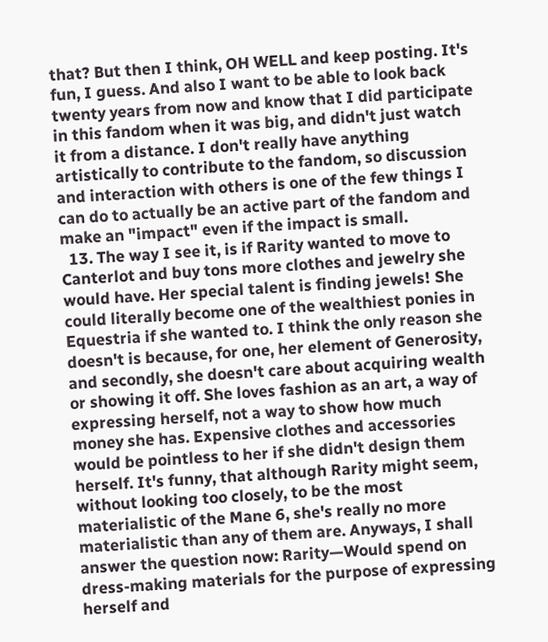that? But then I think, OH WELL and keep posting. It's fun, I guess. And also I want to be able to look back twenty years from now and know that I did participate in this fandom when it was big, and didn't just watch it from a distance. I don't really have anything artistically to contribute to the fandom, so discussion and interaction with others is one of the few things I can do to actually be an active part of the fandom and make an "impact" even if the impact is small.
  13. The way I see it, is if Rarity wanted to move to Canterlot and buy tons more clothes and jewelry she would have. Her special talent is finding jewels! She could literally become one of the wealthiest ponies in Equestria if she wanted to. I think the only reason she doesn't is because, for one, her element of Generosity, and secondly, she doesn't care about acquiring wealth or showing it off. She loves fashion as an art, a way of expressing herself, not a way to show how much money she has. Expensive clothes and accessories would be pointless to her if she didn't design them herself. It's funny, that although Rarity might seem, without looking too closely, to be the most materialistic of the Mane 6, she's really no more materialistic than any of them are. Anyways, I shall answer the question now: Rarity—Would spend on dress-making materials for the purpose of expressing herself and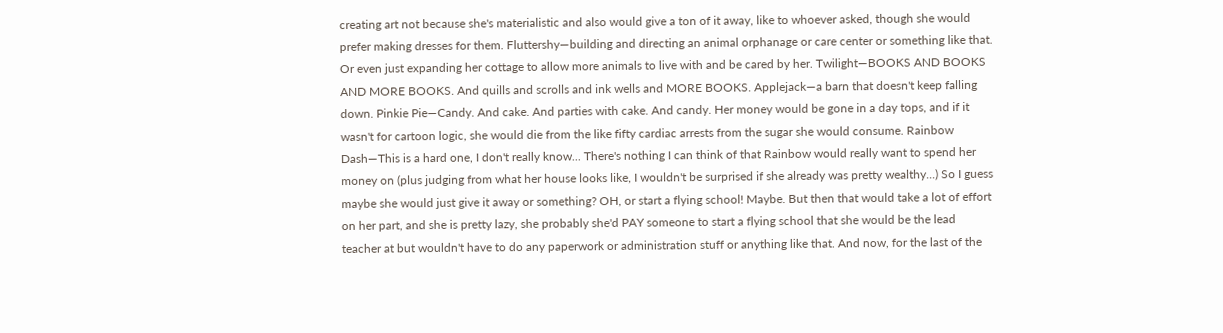creating art not because she's materialistic and also would give a ton of it away, like to whoever asked, though she would prefer making dresses for them. Fluttershy—building and directing an animal orphanage or care center or something like that. Or even just expanding her cottage to allow more animals to live with and be cared by her. Twilight—BOOKS AND BOOKS AND MORE BOOKS. And quills and scrolls and ink wells and MORE BOOKS. Applejack—a barn that doesn't keep falling down. Pinkie Pie—Candy. And cake. And parties with cake. And candy. Her money would be gone in a day tops, and if it wasn't for cartoon logic, she would die from the like fifty cardiac arrests from the sugar she would consume. Rainbow Dash—This is a hard one, I don't really know... There's nothing I can think of that Rainbow would really want to spend her money on (plus judging from what her house looks like, I wouldn't be surprised if she already was pretty wealthy...) So I guess maybe she would just give it away or something? OH, or start a flying school! Maybe. But then that would take a lot of effort on her part, and she is pretty lazy, she probably she'd PAY someone to start a flying school that she would be the lead teacher at but wouldn't have to do any paperwork or administration stuff or anything like that. And now, for the last of the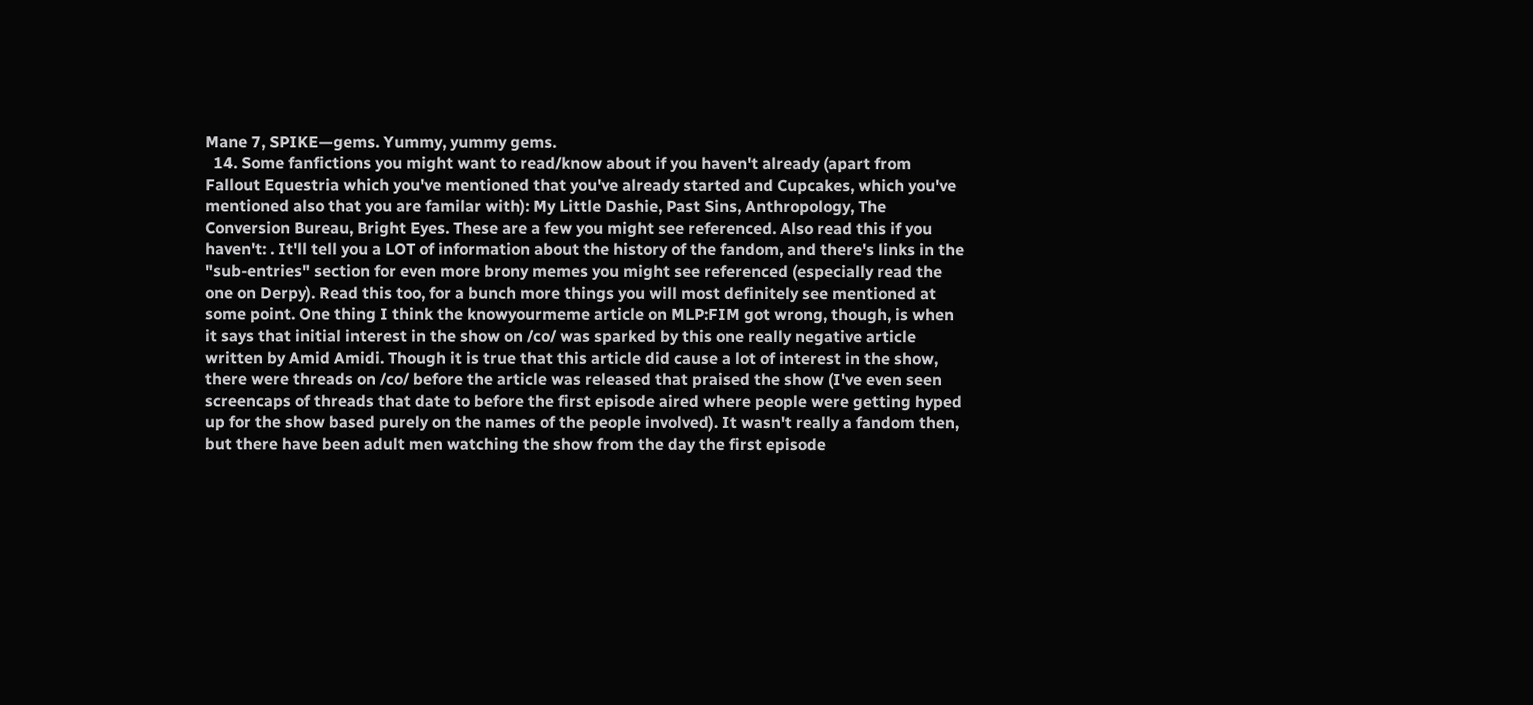Mane 7, SPIKE—gems. Yummy, yummy gems.
  14. Some fanfictions you might want to read/know about if you haven't already (apart from Fallout Equestria which you've mentioned that you've already started and Cupcakes, which you've mentioned also that you are familar with): My Little Dashie, Past Sins, Anthropology, The Conversion Bureau, Bright Eyes. These are a few you might see referenced. Also read this if you haven't: . It'll tell you a LOT of information about the history of the fandom, and there's links in the "sub-entries" section for even more brony memes you might see referenced (especially read the one on Derpy). Read this too, for a bunch more things you will most definitely see mentioned at some point. One thing I think the knowyourmeme article on MLP:FIM got wrong, though, is when it says that initial interest in the show on /co/ was sparked by this one really negative article written by Amid Amidi. Though it is true that this article did cause a lot of interest in the show, there were threads on /co/ before the article was released that praised the show (I've even seen screencaps of threads that date to before the first episode aired where people were getting hyped up for the show based purely on the names of the people involved). It wasn't really a fandom then, but there have been adult men watching the show from the day the first episode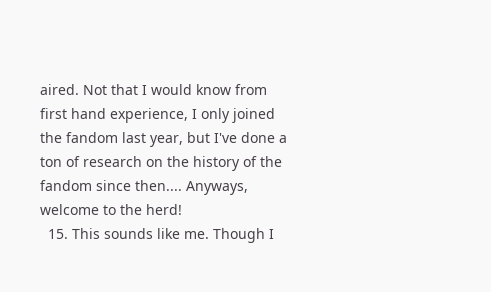aired. Not that I would know from first hand experience, I only joined the fandom last year, but I've done a ton of research on the history of the fandom since then.... Anyways, welcome to the herd!
  15. This sounds like me. Though I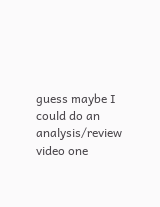guess maybe I could do an analysis/review video one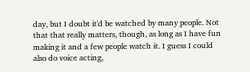day, but I doubt it'd be watched by many people. Not that that really matters, though, as long as I have fun making it and a few people watch it. I guess I could also do voice acting,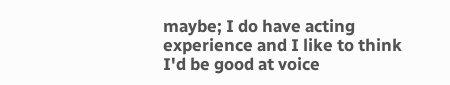maybe; I do have acting experience and I like to think I'd be good at voice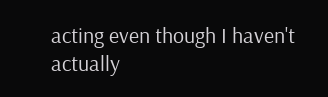acting even though I haven't actually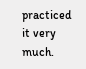practiced it very much.